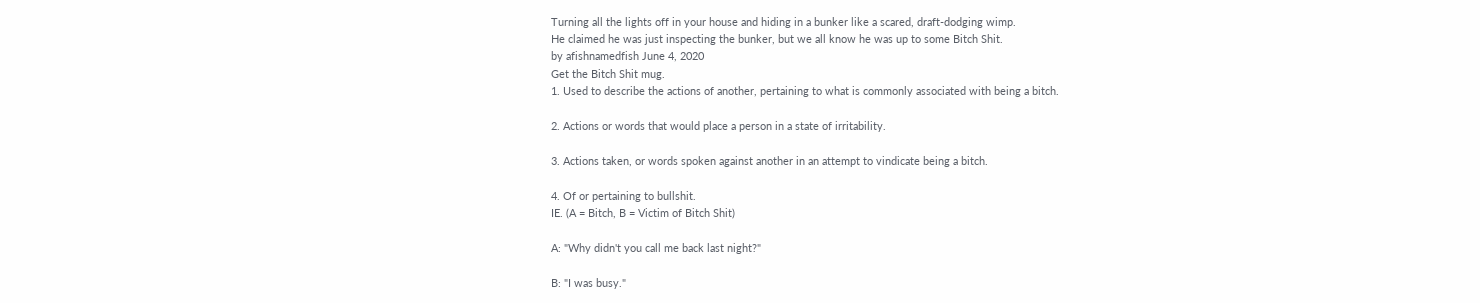Turning all the lights off in your house and hiding in a bunker like a scared, draft-dodging wimp.
He claimed he was just inspecting the bunker, but we all know he was up to some Bitch Shit.
by afishnamedfish June 4, 2020
Get the Bitch Shit mug.
1. Used to describe the actions of another, pertaining to what is commonly associated with being a bitch.

2. Actions or words that would place a person in a state of irritability.

3. Actions taken, or words spoken against another in an attempt to vindicate being a bitch.

4. Of or pertaining to bullshit.
IE. (A = Bitch, B = Victim of Bitch Shit)

A: "Why didn't you call me back last night?"

B: "I was busy."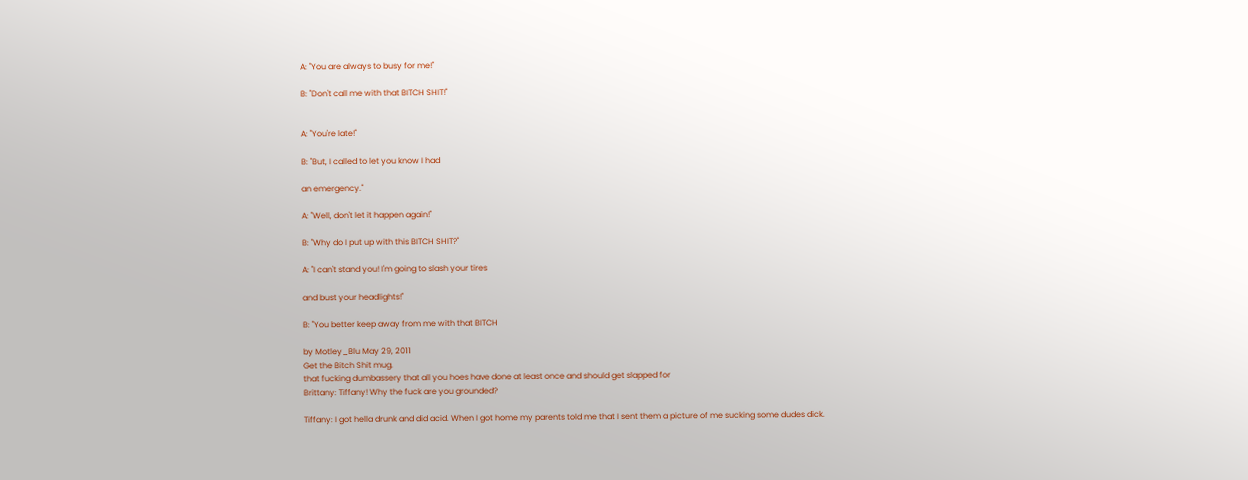A: "You are always to busy for me!"

B: "Don't call me with that BITCH SHIT!"


A: "You're late!"

B: "But, I called to let you know I had

an emergency."

A: "Well, don't let it happen again!"

B: "Why do I put up with this BITCH SHIT?"

A: "I can't stand you! I'm going to slash your tires

and bust your headlights!"

B: "You better keep away from me with that BITCH

by Motley_Blu May 29, 2011
Get the Bitch Shit mug.
that fucking dumbassery that all you hoes have done at least once and should get slapped for
Brittany: Tiffany! Why the fuck are you grounded?

Tiffany: I got hella drunk and did acid. When I got home my parents told me that I sent them a picture of me sucking some dudes dick.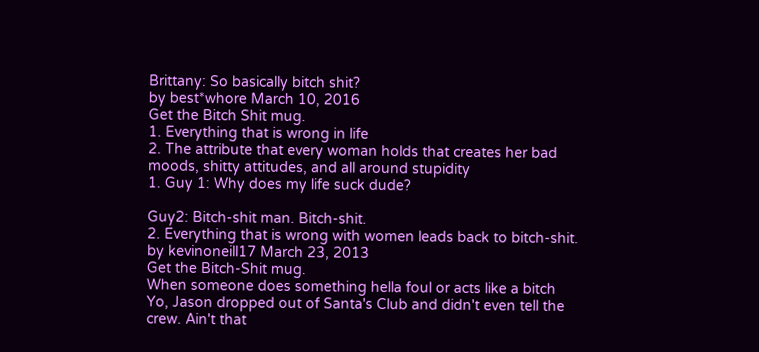Brittany: So basically bitch shit?
by best*whore March 10, 2016
Get the Bitch Shit mug.
1. Everything that is wrong in life
2. The attribute that every woman holds that creates her bad moods, shitty attitudes, and all around stupidity
1. Guy 1: Why does my life suck dude?

Guy2: Bitch-shit man. Bitch-shit.
2. Everything that is wrong with women leads back to bitch-shit.
by kevinoneill17 March 23, 2013
Get the Bitch-Shit mug.
When someone does something hella foul or acts like a bitch
Yo, Jason dropped out of Santa's Club and didn't even tell the crew. Ain't that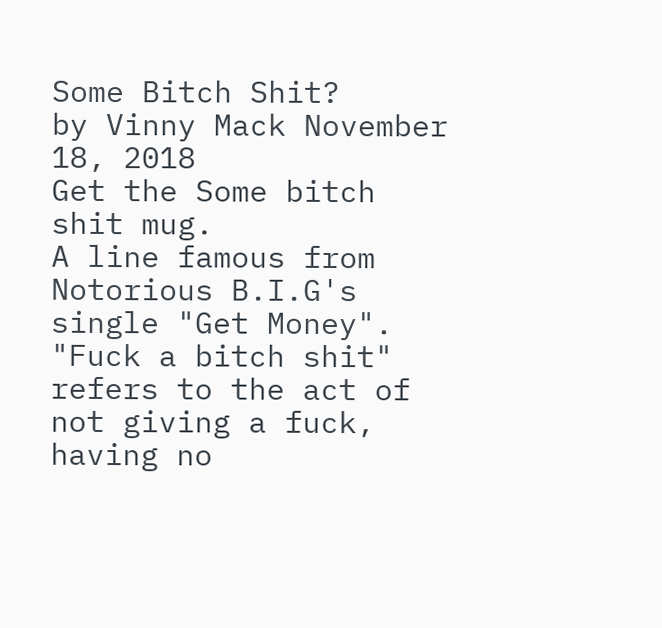Some Bitch Shit?
by Vinny Mack November 18, 2018
Get the Some bitch shit mug.
A line famous from Notorious B.I.G's single "Get Money". "Fuck a bitch shit" refers to the act of not giving a fuck, having no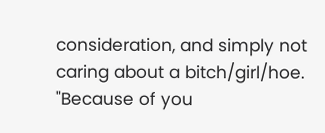consideration, and simply not caring about a bitch/girl/hoe.
"Because of you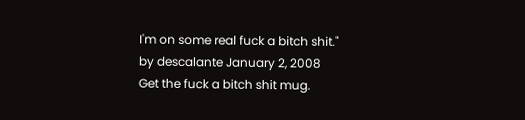I'm on some real fuck a bitch shit."
by descalante January 2, 2008
Get the fuck a bitch shit mug.